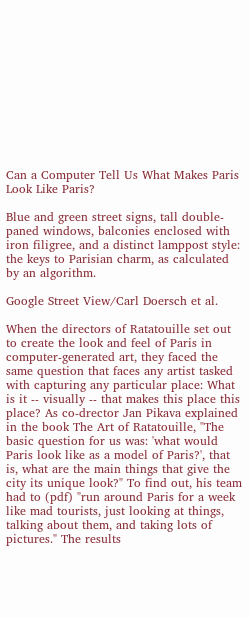Can a Computer Tell Us What Makes Paris Look Like Paris?

Blue and green street signs, tall double-paned windows, balconies enclosed with iron filigree, and a distinct lamppost style: the keys to Parisian charm, as calculated by an algorithm.

Google Street View/Carl Doersch et al.

When the directors of Ratatouille set out to create the look and feel of Paris in computer-generated art, they faced the same question that faces any artist tasked with capturing any particular place: What is it -- visually -- that makes this place this place? As co-drector Jan Pikava explained in the book The Art of Ratatouille, "The basic question for us was: 'what would Paris look like as a model of Paris?', that is, what are the main things that give the city its unique look?" To find out, his team had to (pdf) "run around Paris for a week like mad tourists, just looking at things, talking about them, and taking lots of pictures." The results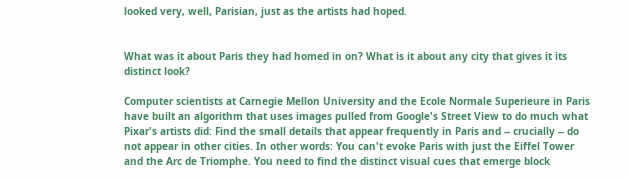looked very, well, Parisian, just as the artists had hoped.


What was it about Paris they had homed in on? What is it about any city that gives it its distinct look?

Computer scientists at Carnegie Mellon University and the Ecole Normale Superieure in Paris have built an algorithm that uses images pulled from Google's Street View to do much what Pixar's artists did: Find the small details that appear frequently in Paris and -- crucially -- do not appear in other cities. In other words: You can't evoke Paris with just the Eiffel Tower and the Arc de Triomphe. You need to find the distinct visual cues that emerge block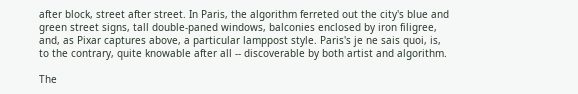after block, street after street. In Paris, the algorithm ferreted out the city's blue and green street signs, tall double-paned windows, balconies enclosed by iron filigree, and, as Pixar captures above, a particular lamppost style. Paris's je ne sais quoi, is, to the contrary, quite knowable after all -- discoverable by both artist and algorithm.

The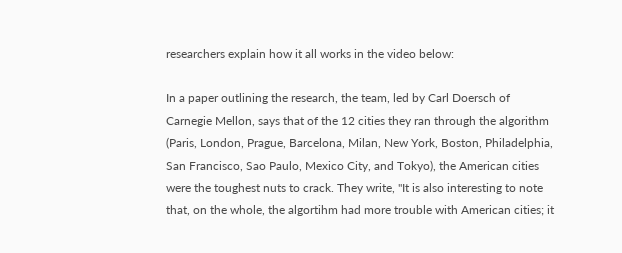researchers explain how it all works in the video below:

In a paper outlining the research, the team, led by Carl Doersch of Carnegie Mellon, says that of the 12 cities they ran through the algorithm (Paris, London, Prague, Barcelona, Milan, New York, Boston, Philadelphia, San Francisco, Sao Paulo, Mexico City, and Tokyo), the American cities were the toughest nuts to crack. They write, "It is also interesting to note that, on the whole, the algortihm had more trouble with American cities; it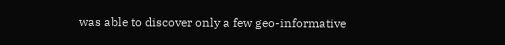was able to discover only a few geo-informative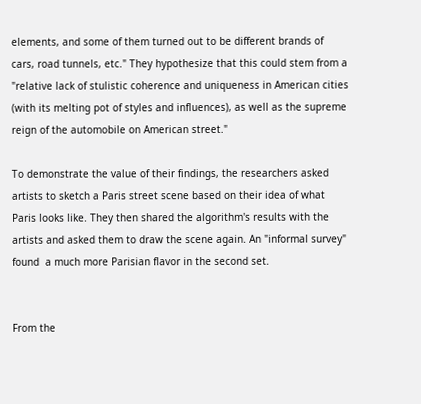elements, and some of them turned out to be different brands of cars, road tunnels, etc." They hypothesize that this could stem from a "relative lack of stulistic coherence and uniqueness in American cities (with its melting pot of styles and influences), as well as the supreme reign of the automobile on American street."

To demonstrate the value of their findings, the researchers asked artists to sketch a Paris street scene based on their idea of what Paris looks like. They then shared the algorithm's results with the artists and asked them to draw the scene again. An "informal survey" found  a much more Parisian flavor in the second set.


From the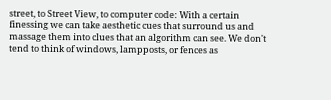street, to Street View, to computer code: With a certain finessing we can take aesthetic cues that surround us and massage them into clues that an algorithm can see. We don't tend to think of windows, lampposts, or fences as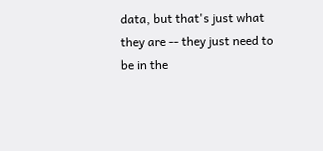data, but that's just what they are -- they just need to be in the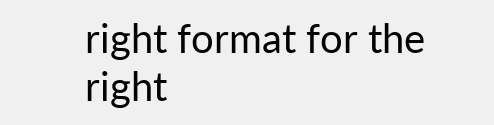right format for the right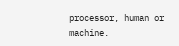processor, human or machine.